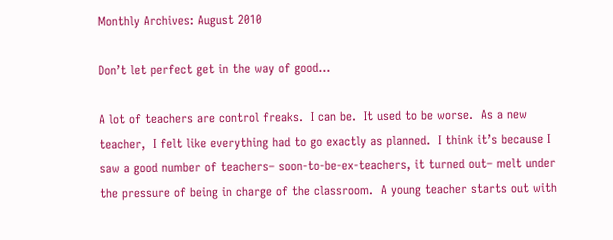Monthly Archives: August 2010

Don’t let perfect get in the way of good…

A lot of teachers are control freaks.  I can be.  It used to be worse.  As a new teacher,  I felt like everything had to go exactly as planned.  I think it’s because I saw a good number of teachers– soon-to-be-ex-teachers, it turned out– melt under the pressure of being in charge of the classroom.  A young teacher starts out with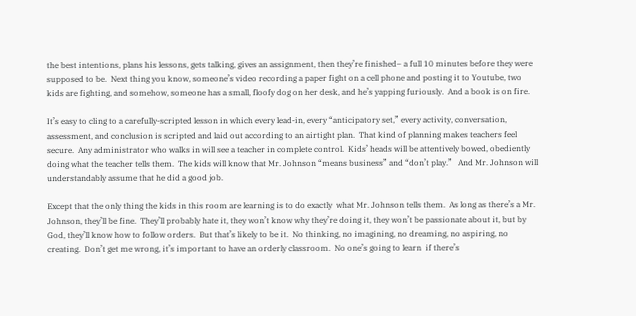the best intentions, plans his lessons, gets talking, gives an assignment, then they’re finished– a full 10 minutes before they were supposed to be.  Next thing you know, someone’s video recording a paper fight on a cell phone and posting it to Youtube, two kids are fighting, and somehow, someone has a small, floofy dog on her desk, and he’s yapping furiously.  And a book is on fire.

It’s easy to cling to a carefully-scripted lesson in which every lead-in, every “anticipatory set,” every activity, conversation, assessment, and conclusion is scripted and laid out according to an airtight plan.  That kind of planning makes teachers feel secure.  Any administrator who walks in will see a teacher in complete control.  Kids’ heads will be attentively bowed, obediently doing what the teacher tells them.  The kids will know that Mr. Johnson “means business” and “don’t play.”   And Mr. Johnson will understandably assume that he did a good job.

Except that the only thing the kids in this room are learning is to do exactly  what Mr. Johnson tells them.  As long as there’s a Mr. Johnson, they’ll be fine.  They’ll probably hate it, they won’t know why they’re doing it, they won’t be passionate about it, but by God, they’ll know how to follow orders.  But that’s likely to be it.  No thinking, no imagining, no dreaming, no aspiring, no creating.  Don’t get me wrong, it’s important to have an orderly classroom.  No one’s going to learn  if there’s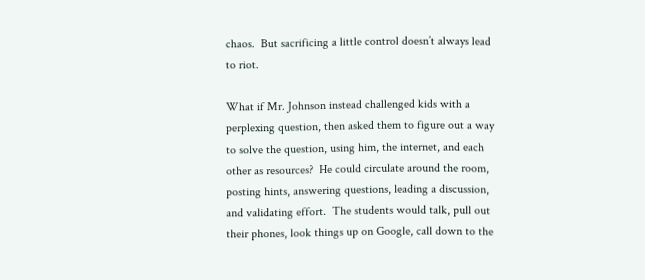chaos.  But sacrificing a little control doesn’t always lead to riot.

What if Mr. Johnson instead challenged kids with a perplexing question, then asked them to figure out a way to solve the question, using him, the internet, and each other as resources?  He could circulate around the room, posting hints, answering questions, leading a discussion, and validating effort.  The students would talk, pull out their phones, look things up on Google, call down to the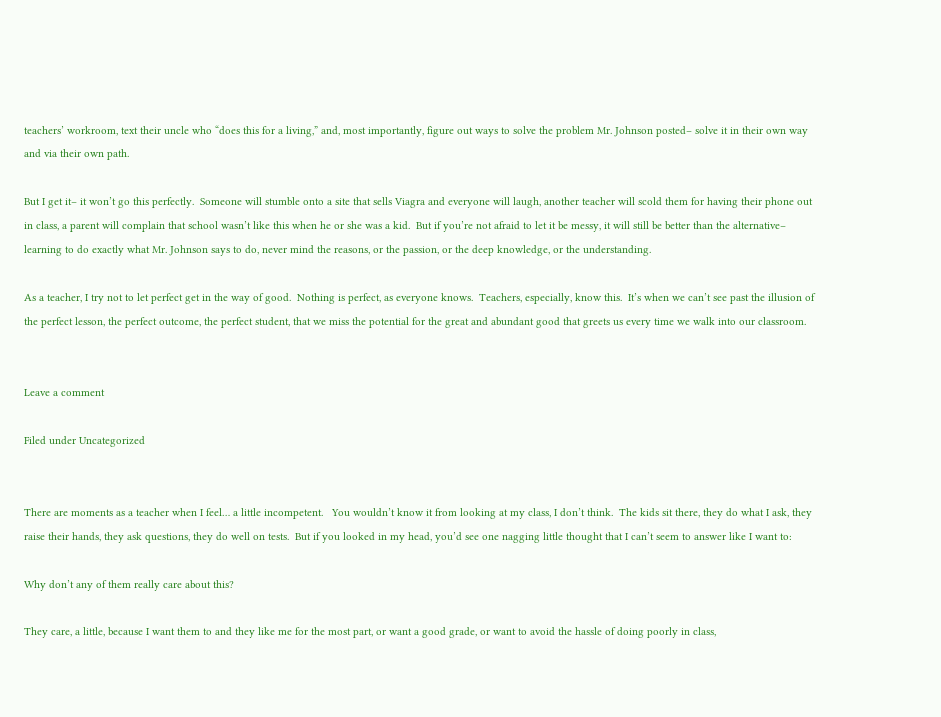teachers’ workroom, text their uncle who “does this for a living,” and, most importantly, figure out ways to solve the problem Mr. Johnson posted– solve it in their own way and via their own path.

But I get it– it won’t go this perfectly.  Someone will stumble onto a site that sells Viagra and everyone will laugh, another teacher will scold them for having their phone out in class, a parent will complain that school wasn’t like this when he or she was a kid.  But if you’re not afraid to let it be messy, it will still be better than the alternative– learning to do exactly what Mr. Johnson says to do, never mind the reasons, or the passion, or the deep knowledge, or the understanding.

As a teacher, I try not to let perfect get in the way of good.  Nothing is perfect, as everyone knows.  Teachers, especially, know this.  It’s when we can’t see past the illusion of the perfect lesson, the perfect outcome, the perfect student, that we miss the potential for the great and abundant good that greets us every time we walk into our classroom.


Leave a comment

Filed under Uncategorized


There are moments as a teacher when I feel… a little incompetent.   You wouldn’t know it from looking at my class, I don’t think.  The kids sit there, they do what I ask, they raise their hands, they ask questions, they do well on tests.  But if you looked in my head, you’d see one nagging little thought that I can’t seem to answer like I want to:

Why don’t any of them really care about this?

They care, a little, because I want them to and they like me for the most part, or want a good grade, or want to avoid the hassle of doing poorly in class,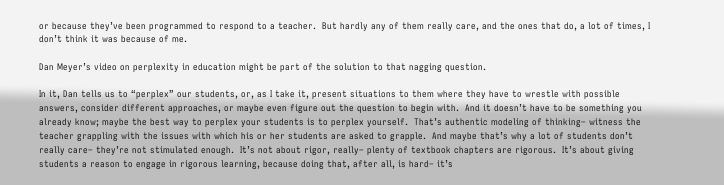or because they’ve been programmed to respond to a teacher.  But hardly any of them really care, and the ones that do, a lot of times, I don’t think it was because of me.

Dan Meyer’s video on perplexity in education might be part of the solution to that nagging question.

In it, Dan tells us to “perplex” our students, or, as I take it, present situations to them where they have to wrestle with possible answers, consider different approaches, or maybe even figure out the question to begin with.  And it doesn’t have to be something you already know; maybe the best way to perplex your students is to perplex yourself.  That’s authentic modeling of thinking– witness the teacher grappling with the issues with which his or her students are asked to grapple.  And maybe that’s why a lot of students don’t really care– they’re not stimulated enough.  It’s not about rigor, really– plenty of textbook chapters are rigorous.  It’s about giving students a reason to engage in rigorous learning, because doing that, after all, is hard– it’s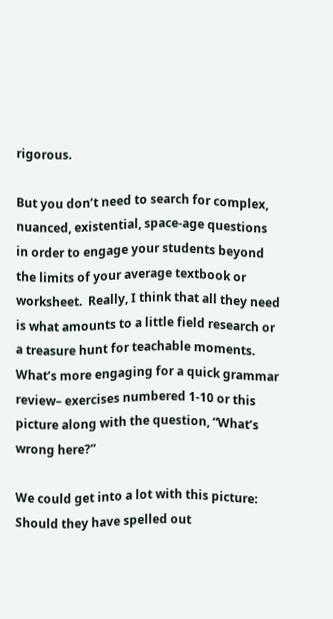rigorous.

But you don’t need to search for complex, nuanced, existential, space-age questions in order to engage your students beyond the limits of your average textbook or worksheet.  Really, I think that all they need is what amounts to a little field research or a treasure hunt for teachable moments.  What’s more engaging for a quick grammar review– exercises numbered 1-10 or this picture along with the question, “What’s wrong here?”

We could get into a lot with this picture:  Should they have spelled out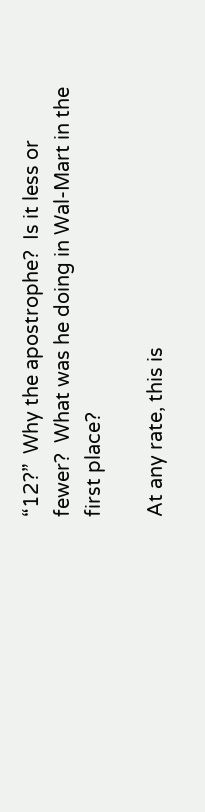“12?”  Why the apostrophe?  Is it less or fewer?  What was he doing in Wal-Mart in the first place?

At any rate, this is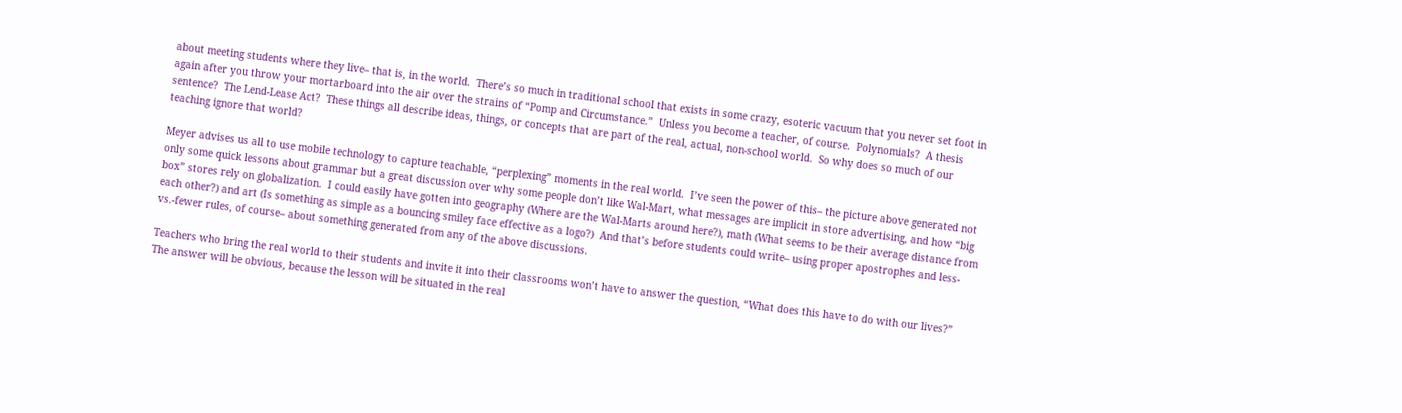about meeting students where they live– that is, in the world.  There’s so much in traditional school that exists in some crazy, esoteric vacuum that you never set foot in again after you throw your mortarboard into the air over the strains of “Pomp and Circumstance.”  Unless you become a teacher, of course.  Polynomials?  A thesis sentence?  The Lend-Lease Act?  These things all describe ideas, things, or concepts that are part of the real, actual, non-school world.  So why does so much of our teaching ignore that world?

Meyer advises us all to use mobile technology to capture teachable, “perplexing” moments in the real world.  I’ve seen the power of this– the picture above generated not only some quick lessons about grammar but a great discussion over why some people don’t like Wal-Mart, what messages are implicit in store advertising, and how “big box” stores rely on globalization.  I could easily have gotten into geography (Where are the Wal-Marts around here?), math (What seems to be their average distance from each other?) and art (Is something as simple as a bouncing smiley face effective as a logo?)  And that’s before students could write– using proper apostrophes and less-vs.-fewer rules, of course– about something generated from any of the above discussions.

Teachers who bring the real world to their students and invite it into their classrooms won’t have to answer the question, “What does this have to do with our lives?”  The answer will be obvious, because the lesson will be situated in the real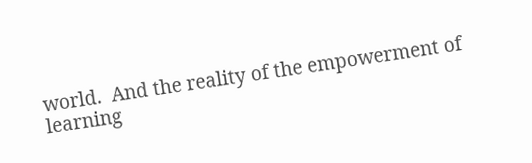world.  And the reality of the empowerment of learning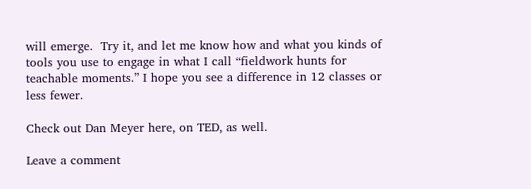will emerge.  Try it, and let me know how and what you kinds of tools you use to engage in what I call “fieldwork hunts for teachable moments.” I hope you see a difference in 12 classes or less fewer.

Check out Dan Meyer here, on TED, as well.

Leave a comment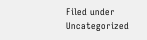Filed under Uncategorized